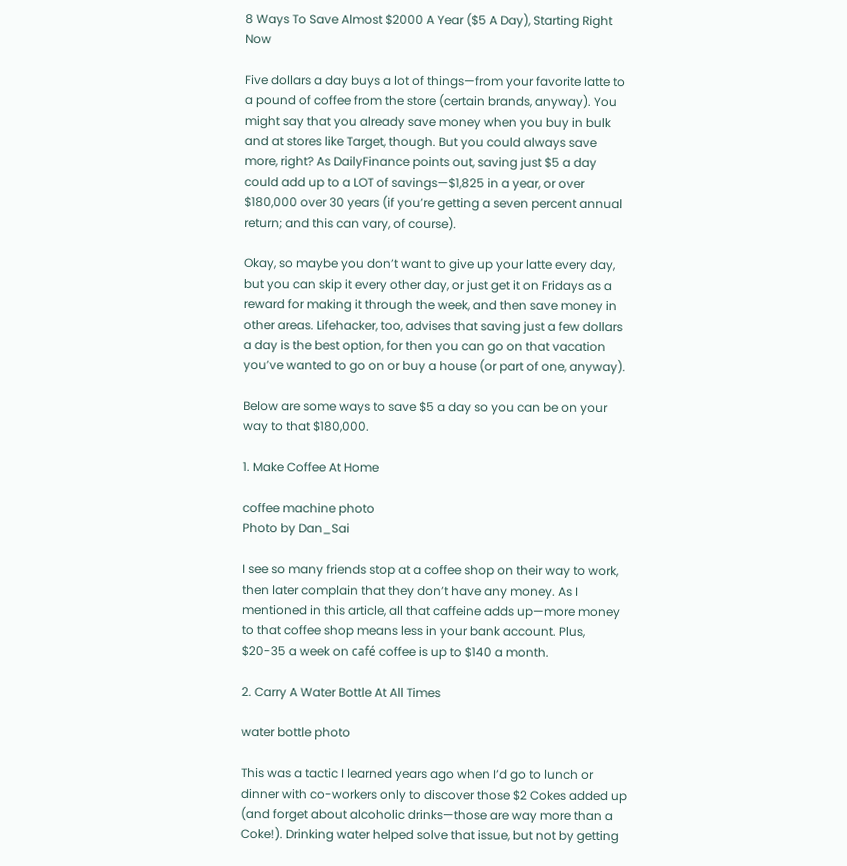8 Ways To Save Almost $2000 A Year ($5 A Day), Starting Right Now

Five dollars a day buys a lot of things—from your favorite latte to a pound of coffee from the store (certain brands, anyway). You might say that you already save money when you buy in bulk and at stores like Target, though. But you could always save more, right? As DailyFinance points out, saving just $5 a day could add up to a LOT of savings—$1,825 in a year, or over $180,000 over 30 years (if you’re getting a seven percent annual return; and this can vary, of course).

Okay, so maybe you don’t want to give up your latte every day, but you can skip it every other day, or just get it on Fridays as a reward for making it through the week, and then save money in other areas. Lifehacker, too, advises that saving just a few dollars a day is the best option, for then you can go on that vacation you’ve wanted to go on or buy a house (or part of one, anyway).

Below are some ways to save $5 a day so you can be on your way to that $180,000.

1. Make Coffee At Home

coffee machine photo
Photo by Dan_Sai

I see so many friends stop at a coffee shop on their way to work, then later complain that they don’t have any money. As I mentioned in this article, all that caffeine adds up—more money to that coffee shop means less in your bank account. Plus, $20-35 a week on café coffee is up to $140 a month.

2. Carry A Water Bottle At All Times

water bottle photo

This was a tactic I learned years ago when I’d go to lunch or dinner with co-workers only to discover those $2 Cokes added up (and forget about alcoholic drinks—those are way more than a Coke!). Drinking water helped solve that issue, but not by getting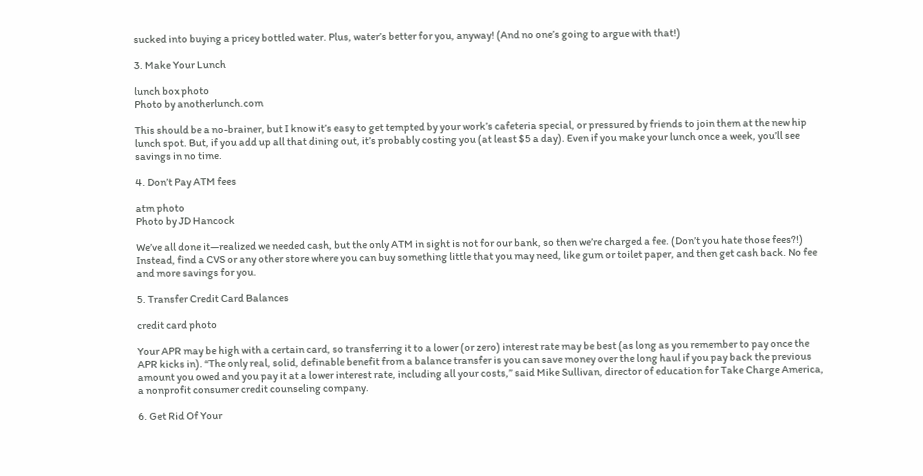sucked into buying a pricey bottled water. Plus, water’s better for you, anyway! (And no one’s going to argue with that!)

3. Make Your Lunch

lunch box photo
Photo by anotherlunch.com

This should be a no-brainer, but I know it’s easy to get tempted by your work’s cafeteria special, or pressured by friends to join them at the new hip lunch spot. But, if you add up all that dining out, it’s probably costing you (at least $5 a day). Even if you make your lunch once a week, you’ll see savings in no time.

4. Don’t Pay ATM fees

atm photo
Photo by JD Hancock

We’ve all done it—realized we needed cash, but the only ATM in sight is not for our bank, so then we’re charged a fee. (Don’t you hate those fees?!) Instead, find a CVS or any other store where you can buy something little that you may need, like gum or toilet paper, and then get cash back. No fee and more savings for you.

5. Transfer Credit Card Balances

credit card photo

Your APR may be high with a certain card, so transferring it to a lower (or zero) interest rate may be best (as long as you remember to pay once the APR kicks in). “The only real, solid, definable benefit from a balance transfer is you can save money over the long haul if you pay back the previous amount you owed and you pay it at a lower interest rate, including all your costs,” said Mike Sullivan, director of education for Take Charge America, a nonprofit consumer credit counseling company.

6. Get Rid Of Your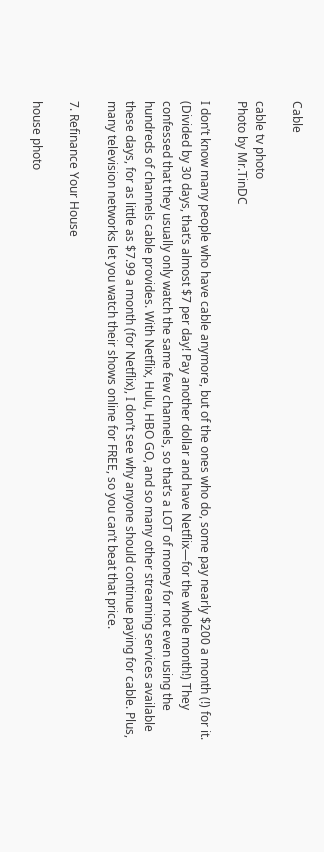Cable

cable tv photo
Photo by Mr.TinDC

I don’t know many people who have cable anymore, but of the ones who do, some pay nearly $200 a month (!) for it. (Divided by 30 days, that’s almost $7 per day! Pay another dollar and have Netflix—for the whole month!) They confessed that they usually only watch the same few channels, so that’s a LOT of money for not even using the hundreds of channels cable provides. With Netflix, Hulu, HBO GO, and so many other streaming services available these days, for as little as $7.99 a month (for Netflix), I don’t see why anyone should continue paying for cable. Plus, many television networks let you watch their shows online for FREE, so you can’t beat that price.

7. Refinance Your House

house photo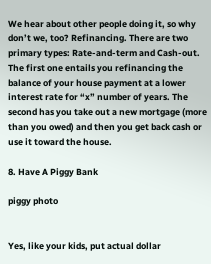We hear about other people doing it, so why don’t we, too? Refinancing. There are two primary types: Rate-and-term and Cash-out. The first one entails you refinancing the balance of your house payment at a lower interest rate for “x” number of years. The second has you take out a new mortgage (more than you owed) and then you get back cash or use it toward the house.

8. Have A Piggy Bank

piggy photo


Yes, like your kids, put actual dollar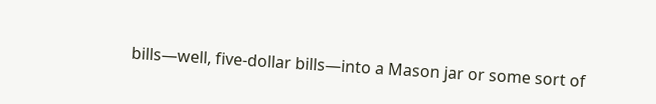bills—well, five-dollar bills—into a Mason jar or some sort of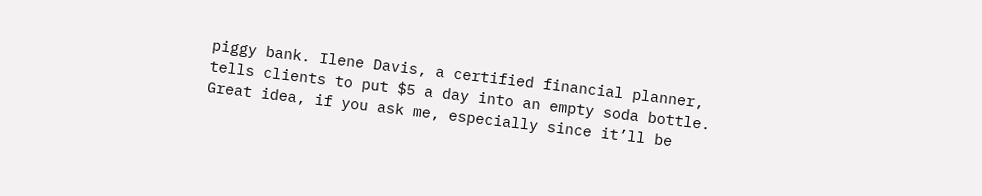piggy bank. Ilene Davis, a certified financial planner, tells clients to put $5 a day into an empty soda bottle. Great idea, if you ask me, especially since it’ll be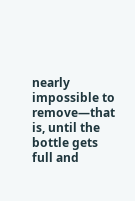nearly impossible to remove—that is, until the bottle gets full and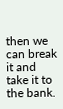then we can break it and take it to the bank.